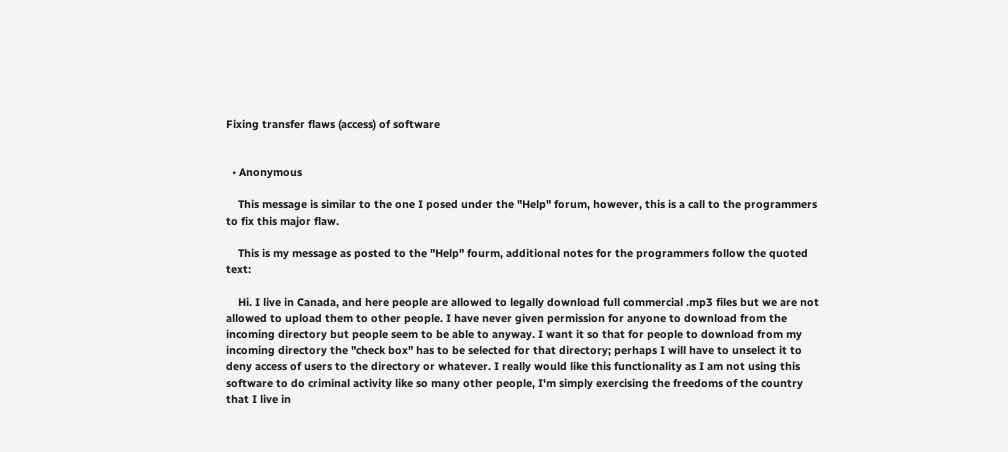Fixing transfer flaws (access) of software


  • Anonymous

    This message is similar to the one I posed under the "Help" forum, however, this is a call to the programmers to fix this major flaw.

    This is my message as posted to the "Help" fourm, additional notes for the programmers follow the quoted text:

    Hi. I live in Canada, and here people are allowed to legally download full commercial .mp3 files but we are not allowed to upload them to other people. I have never given permission for anyone to download from the incoming directory but people seem to be able to anyway. I want it so that for people to download from my incoming directory the "check box" has to be selected for that directory; perhaps I will have to unselect it to deny access of users to the directory or whatever. I really would like this functionality as I am not using this software to do criminal activity like so many other people, I'm simply exercising the freedoms of the country that I live in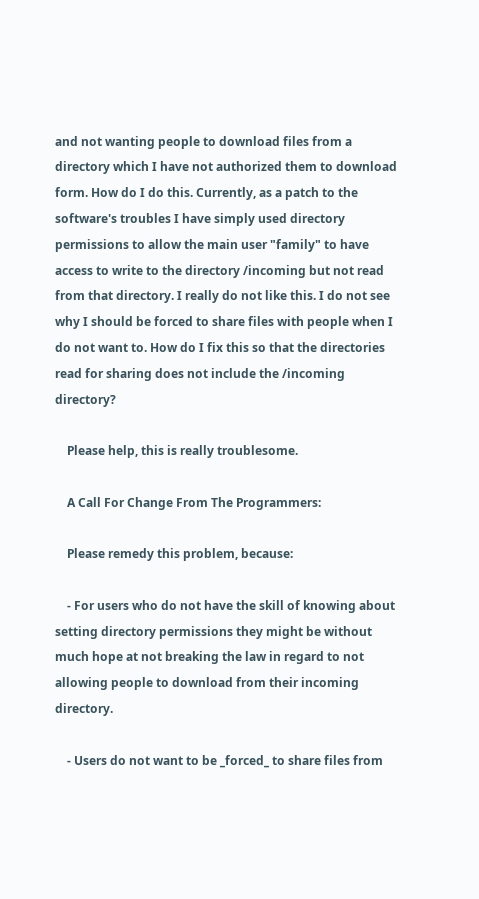and not wanting people to download files from a directory which I have not authorized them to download form. How do I do this. Currently, as a patch to the software's troubles I have simply used directory permissions to allow the main user "family" to have access to write to the directory /incoming but not read from that directory. I really do not like this. I do not see why I should be forced to share files with people when I do not want to. How do I fix this so that the directories read for sharing does not include the /incoming directory?

    Please help, this is really troublesome.

    A Call For Change From The Programmers:

    Please remedy this problem, because:

    - For users who do not have the skill of knowing about setting directory permissions they might be without much hope at not breaking the law in regard to not allowing people to download from their incoming directory.

    - Users do not want to be _forced_ to share files from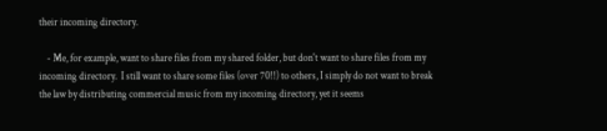their incoming directory.

    - Me, for example, want to share files from my shared folder, but don't want to share files from my incoming directory.  I still want to share some files (over 70!!) to others, I simply do not want to break the law by distributing commercial music from my incoming directory, yet it seems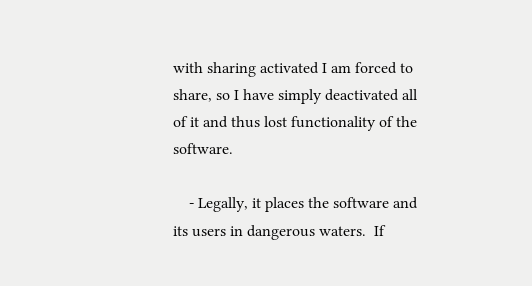with sharing activated I am forced to share, so I have simply deactivated all of it and thus lost functionality of the software.

    - Legally, it places the software and its users in dangerous waters.  If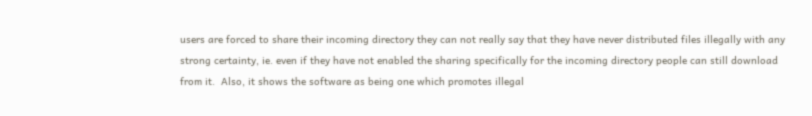users are forced to share their incoming directory they can not really say that they have never distributed files illegally with any strong certainty, ie. even if they have not enabled the sharing specifically for the incoming directory people can still download from it.  Also, it shows the software as being one which promotes illegal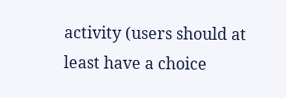activity (users should at least have a choice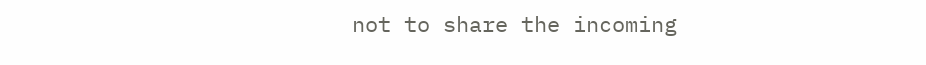not to share the incoming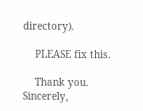directory).

    PLEASE fix this.

    Thank you.  Sincerely,